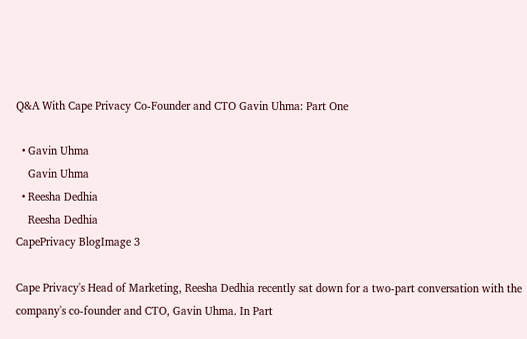Q&A With Cape Privacy Co-Founder and CTO Gavin Uhma: Part One

  • Gavin Uhma
    Gavin Uhma
  • Reesha Dedhia
    Reesha Dedhia
CapePrivacy BlogImage 3

Cape Privacy's Head of Marketing, Reesha Dedhia recently sat down for a two-part conversation with the company's co-founder and CTO, Gavin Uhma. In Part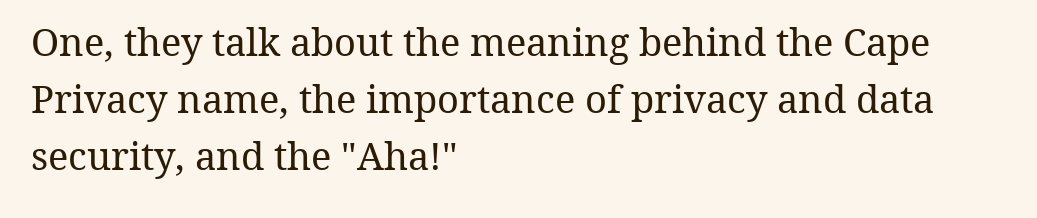One, they talk about the meaning behind the Cape Privacy name, the importance of privacy and data security, and the "Aha!"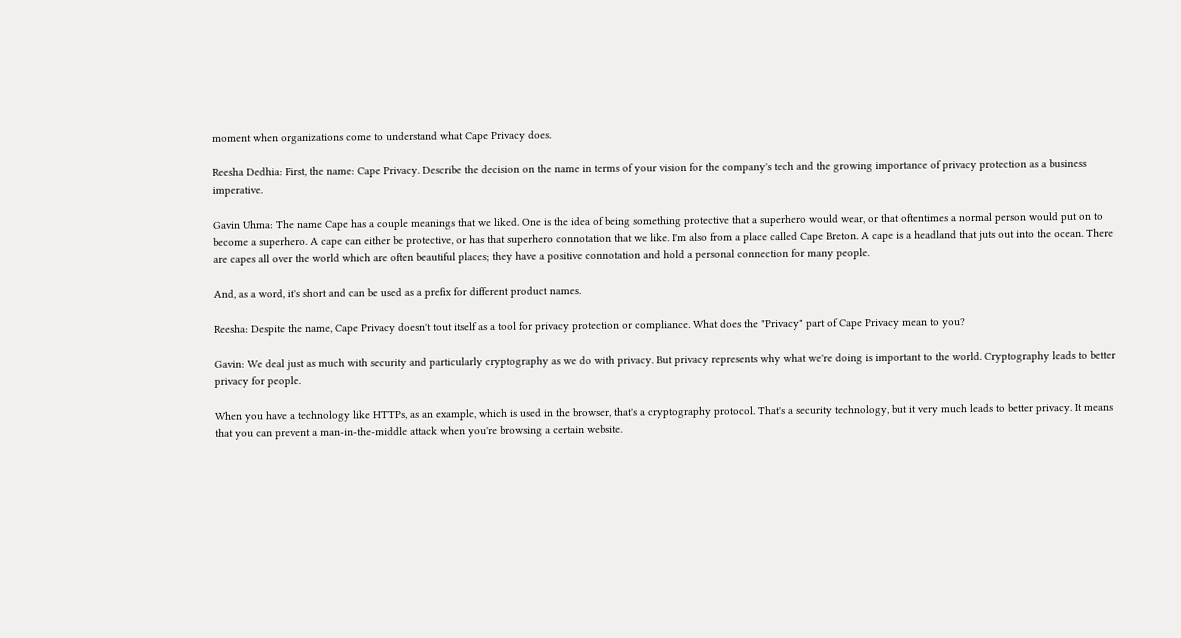moment when organizations come to understand what Cape Privacy does.

Reesha Dedhia: First, the name: Cape Privacy. Describe the decision on the name in terms of your vision for the company's tech and the growing importance of privacy protection as a business imperative.

Gavin Uhma: The name Cape has a couple meanings that we liked. One is the idea of being something protective that a superhero would wear, or that oftentimes a normal person would put on to become a superhero. A cape can either be protective, or has that superhero connotation that we like. I'm also from a place called Cape Breton. A cape is a headland that juts out into the ocean. There are capes all over the world which are often beautiful places; they have a positive connotation and hold a personal connection for many people.

And, as a word, it's short and can be used as a prefix for different product names.

Reesha: Despite the name, Cape Privacy doesn't tout itself as a tool for privacy protection or compliance. What does the "Privacy" part of Cape Privacy mean to you?

Gavin: We deal just as much with security and particularly cryptography as we do with privacy. But privacy represents why what we're doing is important to the world. Cryptography leads to better privacy for people.

When you have a technology like HTTPs, as an example, which is used in the browser, that's a cryptography protocol. That's a security technology, but it very much leads to better privacy. It means that you can prevent a man-in-the-middle attack when you're browsing a certain website.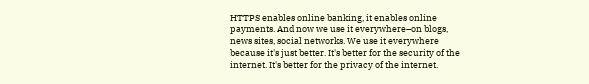HTTPS enables online banking, it enables online payments. And now we use it everywhere–on blogs, news sites, social networks. We use it everywhere because it's just better. It's better for the security of the internet. It's better for the privacy of the internet.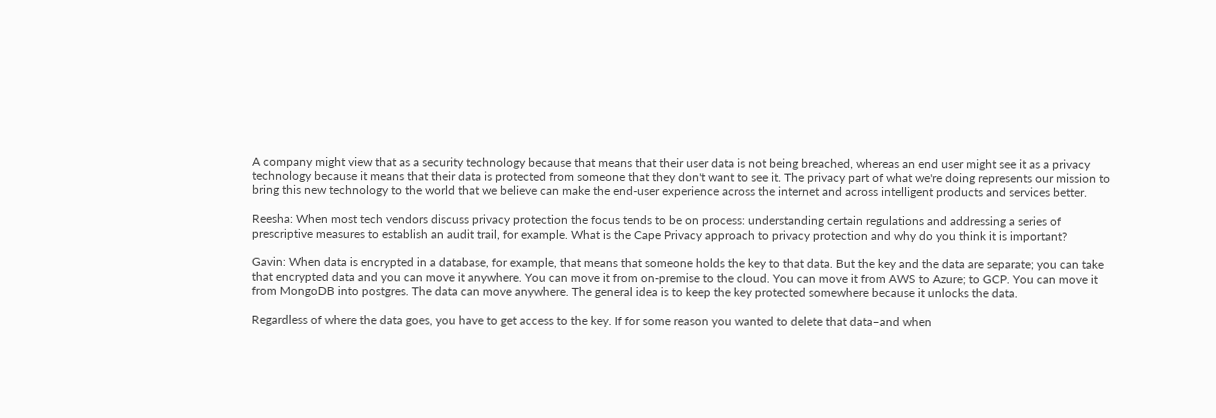A company might view that as a security technology because that means that their user data is not being breached, whereas an end user might see it as a privacy technology because it means that their data is protected from someone that they don't want to see it. The privacy part of what we're doing represents our mission to bring this new technology to the world that we believe can make the end-user experience across the internet and across intelligent products and services better.

Reesha: When most tech vendors discuss privacy protection the focus tends to be on process: understanding certain regulations and addressing a series of prescriptive measures to establish an audit trail, for example. What is the Cape Privacy approach to privacy protection and why do you think it is important?

Gavin: When data is encrypted in a database, for example, that means that someone holds the key to that data. But the key and the data are separate; you can take that encrypted data and you can move it anywhere. You can move it from on-premise to the cloud. You can move it from AWS to Azure; to GCP. You can move it from MongoDB into postgres. The data can move anywhere. The general idea is to keep the key protected somewhere because it unlocks the data.

Regardless of where the data goes, you have to get access to the key. If for some reason you wanted to delete that data–and when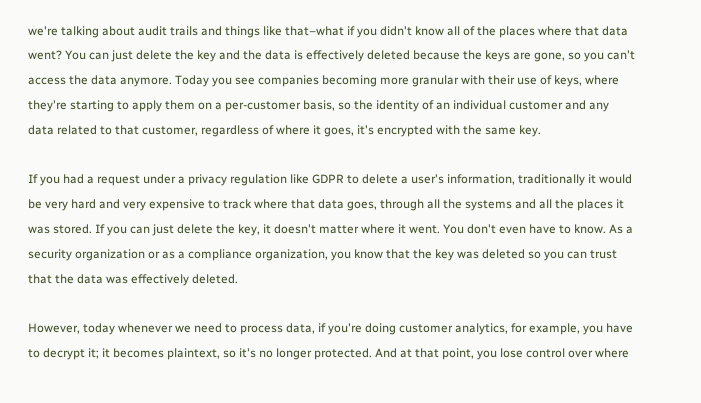we're talking about audit trails and things like that–what if you didn't know all of the places where that data went? You can just delete the key and the data is effectively deleted because the keys are gone, so you can't access the data anymore. Today you see companies becoming more granular with their use of keys, where they're starting to apply them on a per-customer basis, so the identity of an individual customer and any data related to that customer, regardless of where it goes, it's encrypted with the same key.

If you had a request under a privacy regulation like GDPR to delete a user's information, traditionally it would be very hard and very expensive to track where that data goes, through all the systems and all the places it was stored. If you can just delete the key, it doesn't matter where it went. You don't even have to know. As a security organization or as a compliance organization, you know that the key was deleted so you can trust that the data was effectively deleted.

However, today whenever we need to process data, if you're doing customer analytics, for example, you have to decrypt it; it becomes plaintext, so it's no longer protected. And at that point, you lose control over where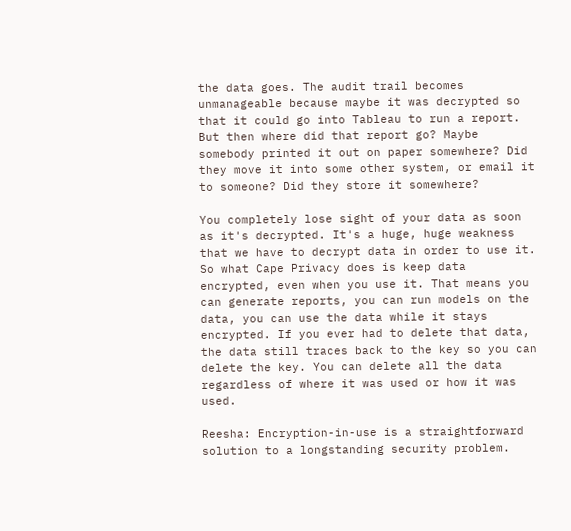the data goes. The audit trail becomes unmanageable because maybe it was decrypted so that it could go into Tableau to run a report. But then where did that report go? Maybe somebody printed it out on paper somewhere? Did they move it into some other system, or email it to someone? Did they store it somewhere?

You completely lose sight of your data as soon as it's decrypted. It's a huge, huge weakness that we have to decrypt data in order to use it. So what Cape Privacy does is keep data encrypted, even when you use it. That means you can generate reports, you can run models on the data, you can use the data while it stays encrypted. If you ever had to delete that data, the data still traces back to the key so you can delete the key. You can delete all the data regardless of where it was used or how it was used.

Reesha: Encryption-in-use is a straightforward solution to a longstanding security problem.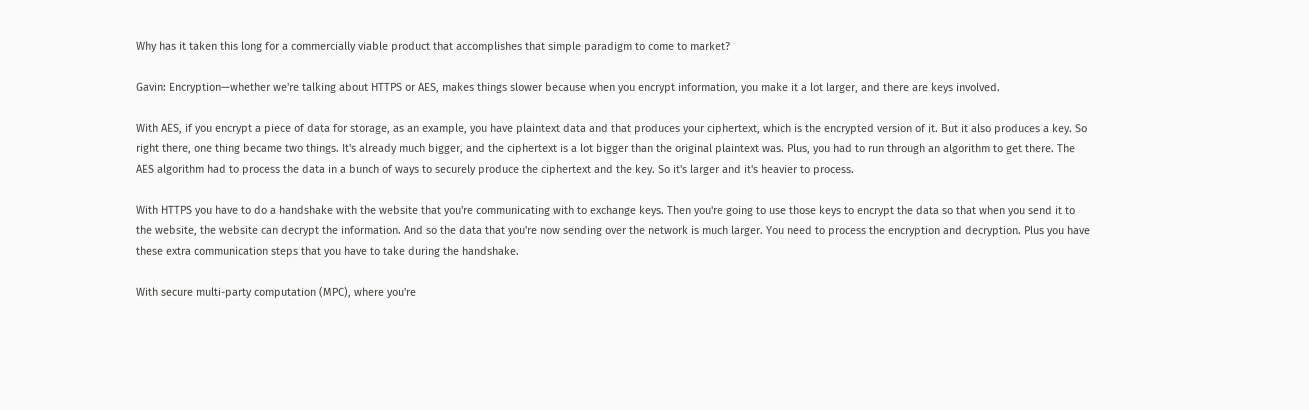Why has it taken this long for a commercially viable product that accomplishes that simple paradigm to come to market?

Gavin: Encryption—whether we're talking about HTTPS or AES, makes things slower because when you encrypt information, you make it a lot larger, and there are keys involved.

With AES, if you encrypt a piece of data for storage, as an example, you have plaintext data and that produces your ciphertext, which is the encrypted version of it. But it also produces a key. So right there, one thing became two things. It's already much bigger, and the ciphertext is a lot bigger than the original plaintext was. Plus, you had to run through an algorithm to get there. The AES algorithm had to process the data in a bunch of ways to securely produce the ciphertext and the key. So it's larger and it's heavier to process.

With HTTPS you have to do a handshake with the website that you're communicating with to exchange keys. Then you're going to use those keys to encrypt the data so that when you send it to the website, the website can decrypt the information. And so the data that you're now sending over the network is much larger. You need to process the encryption and decryption. Plus you have these extra communication steps that you have to take during the handshake.

With secure multi-party computation (MPC), where you're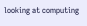looking at computing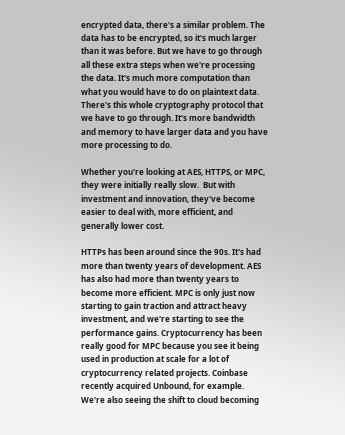encrypted data, there's a similar problem. The data has to be encrypted, so it's much larger than it was before. But we have to go through all these extra steps when we're processing the data. It's much more computation than what you would have to do on plaintext data. There's this whole cryptography protocol that we have to go through. It's more bandwidth and memory to have larger data and you have more processing to do.

Whether you're looking at AES, HTTPS, or MPC, they were initially really slow.  But with investment and innovation, they've become easier to deal with, more efficient, and generally lower cost.

HTTPs has been around since the 90s. It's had more than twenty years of development. AES has also had more than twenty years to become more efficient. MPC is only just now starting to gain traction and attract heavy investment, and we're starting to see the performance gains. Cryptocurrency has been really good for MPC because you see it being used in production at scale for a lot of cryptocurrency related projects. Coinbase recently acquired Unbound, for example. We're also seeing the shift to cloud becoming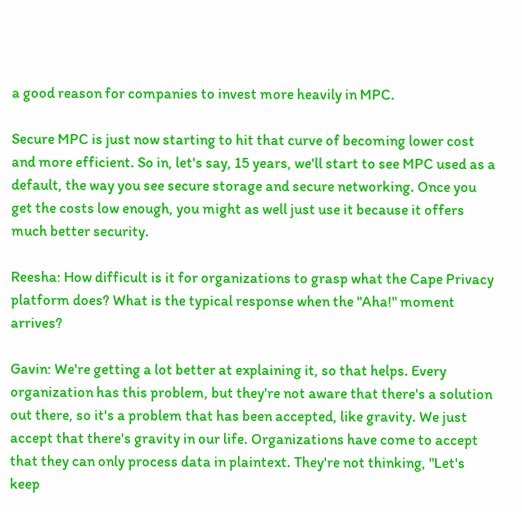a good reason for companies to invest more heavily in MPC.

Secure MPC is just now starting to hit that curve of becoming lower cost and more efficient. So in, let's say, 15 years, we'll start to see MPC used as a default, the way you see secure storage and secure networking. Once you get the costs low enough, you might as well just use it because it offers much better security.

Reesha: How difficult is it for organizations to grasp what the Cape Privacy platform does? What is the typical response when the "Aha!" moment arrives?

Gavin: We're getting a lot better at explaining it, so that helps. Every organization has this problem, but they're not aware that there's a solution out there, so it's a problem that has been accepted, like gravity. We just accept that there's gravity in our life. Organizations have come to accept that they can only process data in plaintext. They're not thinking, "Let's keep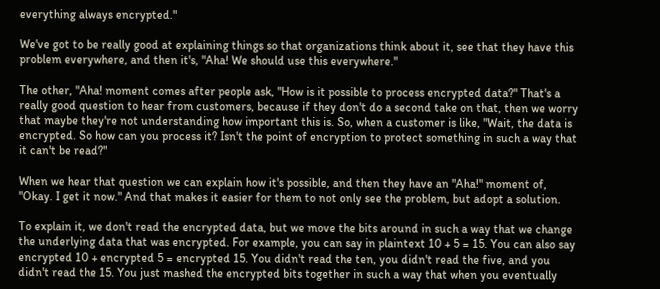everything always encrypted."

We've got to be really good at explaining things so that organizations think about it, see that they have this problem everywhere, and then it's, "Aha! We should use this everywhere."

The other, "Aha! moment comes after people ask, "How is it possible to process encrypted data?" That's a really good question to hear from customers, because if they don't do a second take on that, then we worry that maybe they're not understanding how important this is. So, when a customer is like, "Wait, the data is encrypted. So how can you process it? Isn't the point of encryption to protect something in such a way that it can't be read?"

When we hear that question we can explain how it's possible, and then they have an "Aha!" moment of, "Okay. I get it now." And that makes it easier for them to not only see the problem, but adopt a solution.

To explain it, we don't read the encrypted data, but we move the bits around in such a way that we change the underlying data that was encrypted. For example, you can say in plaintext 10 + 5 = 15. You can also say encrypted 10 + encrypted 5 = encrypted 15. You didn't read the ten, you didn't read the five, and you didn't read the 15. You just mashed the encrypted bits together in such a way that when you eventually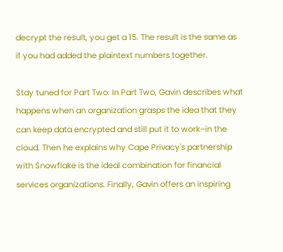decrypt the result, you get a 15. The result is the same as if you had added the plaintext numbers together.

Stay tuned for Part Two: In Part Two, Gavin describes what happens when an organization grasps the idea that they can keep data encrypted and still put it to work–in the cloud. Then he explains why Cape Privacy's partnership with Snowflake is the ideal combination for financial services organizations. Finally, Gavin offers an inspiring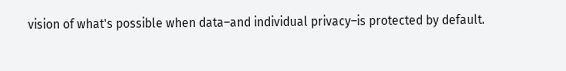vision of what's possible when data–and individual privacy–is protected by default.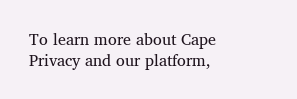To learn more about Cape Privacy and our platform,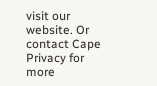visit our website. Or contact Cape Privacy for more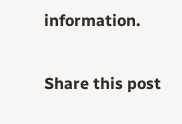information.

Share this post